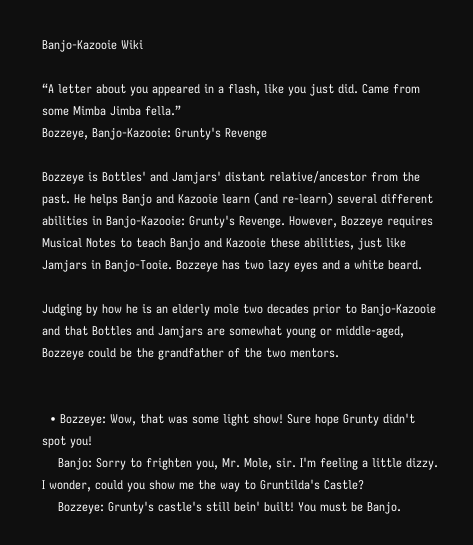Banjo-Kazooie Wiki

“A letter about you appeared in a flash, like you just did. Came from some Mimba Jimba fella.”
Bozzeye, Banjo-Kazooie: Grunty's Revenge

Bozzeye is Bottles' and Jamjars' distant relative/ancestor from the past. He helps Banjo and Kazooie learn (and re-learn) several different abilities in Banjo-Kazooie: Grunty's Revenge. However, Bozzeye requires Musical Notes to teach Banjo and Kazooie these abilities, just like Jamjars in Banjo-Tooie. Bozzeye has two lazy eyes and a white beard.

Judging by how he is an elderly mole two decades prior to Banjo-Kazooie and that Bottles and Jamjars are somewhat young or middle-aged, Bozzeye could be the grandfather of the two mentors.


  • Bozzeye: Wow, that was some light show! Sure hope Grunty didn't spot you!
    Banjo: Sorry to frighten you, Mr. Mole, sir. I'm feeling a little dizzy. I wonder, could you show me the way to Gruntilda's Castle?
    Bozzeye: Grunty's castle's still bein' built! You must be Banjo.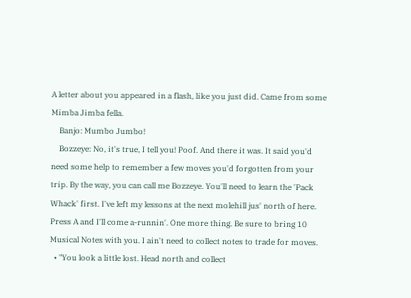A letter about you appeared in a flash, like you just did. Came from some Mimba Jimba fella.
    Banjo: Mumbo Jumbo!
    Bozzeye: No, it's true, I tell you! Poof. And there it was. It said you'd need some help to remember a few moves you'd forgotten from your trip. By the way, you can call me Bozzeye. You'll need to learn the 'Pack Whack' first. I've left my lessons at the next molehill jus' north of here. Press A and I'll come a-runnin'. One more thing. Be sure to bring 10 Musical Notes with you. I ain't need to collect notes to trade for moves.
  • "You look a little lost. Head north and collect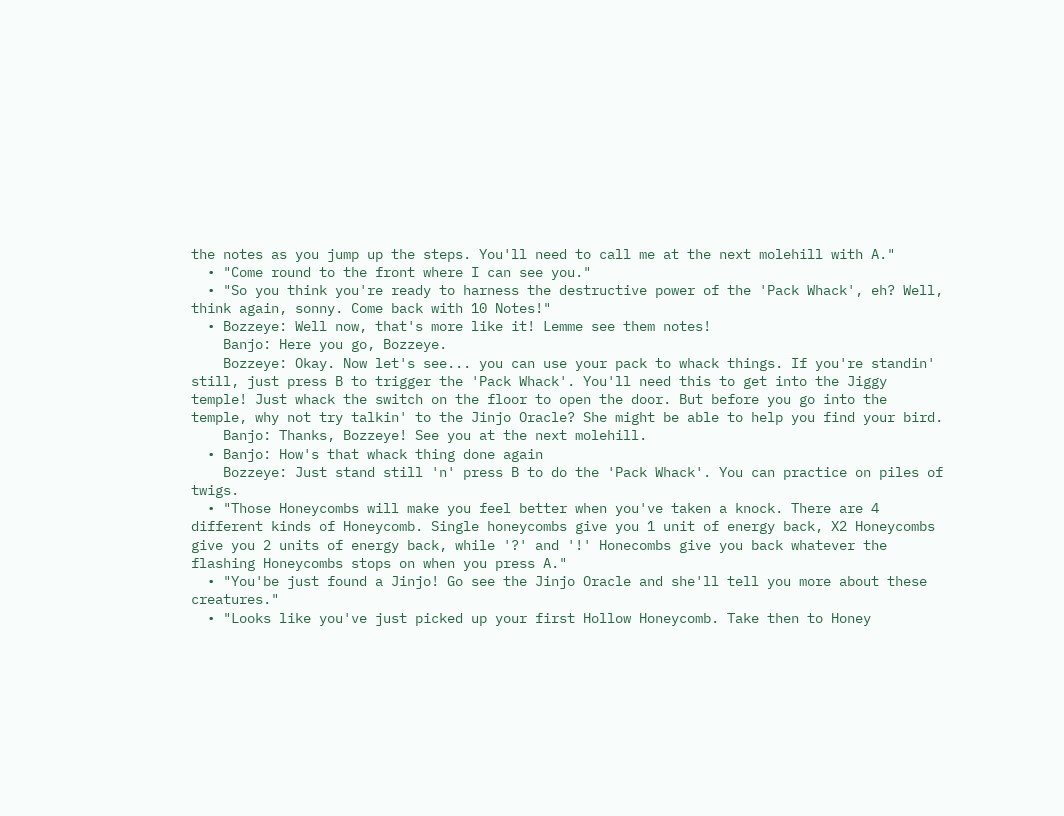the notes as you jump up the steps. You'll need to call me at the next molehill with A."
  • "Come round to the front where I can see you."
  • "So you think you're ready to harness the destructive power of the 'Pack Whack', eh? Well, think again, sonny. Come back with 10 Notes!"
  • Bozzeye: Well now, that's more like it! Lemme see them notes!
    Banjo: Here you go, Bozzeye.
    Bozzeye: Okay. Now let's see... you can use your pack to whack things. If you're standin' still, just press B to trigger the 'Pack Whack'. You'll need this to get into the Jiggy temple! Just whack the switch on the floor to open the door. But before you go into the temple, why not try talkin' to the Jinjo Oracle? She might be able to help you find your bird.
    Banjo: Thanks, Bozzeye! See you at the next molehill.
  • Banjo: How's that whack thing done again
    Bozzeye: Just stand still 'n' press B to do the 'Pack Whack'. You can practice on piles of twigs.
  • "Those Honeycombs will make you feel better when you've taken a knock. There are 4 different kinds of Honeycomb. Single honeycombs give you 1 unit of energy back, X2 Honeycombs give you 2 units of energy back, while '?' and '!' Honecombs give you back whatever the flashing Honeycombs stops on when you press A."
  • "You'be just found a Jinjo! Go see the Jinjo Oracle and she'll tell you more about these creatures."
  • "Looks like you've just picked up your first Hollow Honeycomb. Take then to Honey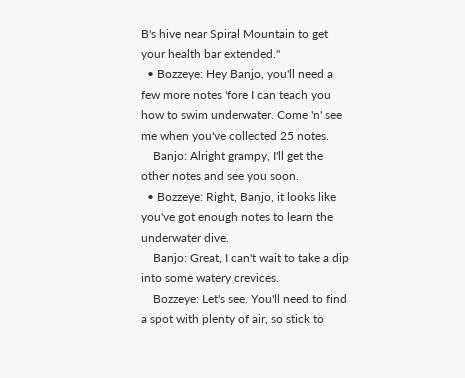B's hive near Spiral Mountain to get your health bar extended."
  • Bozzeye: Hey Banjo, you'll need a few more notes 'fore I can teach you how to swim underwater. Come 'n' see me when you've collected 25 notes.
    Banjo: Alright grampy, I'll get the other notes and see you soon.
  • Bozzeye: Right, Banjo, it looks like you've got enough notes to learn the underwater dive.
    Banjo: Great, I can't wait to take a dip into some watery crevices.
    Bozzeye: Let's see. You'll need to find a spot with plenty of air, so stick to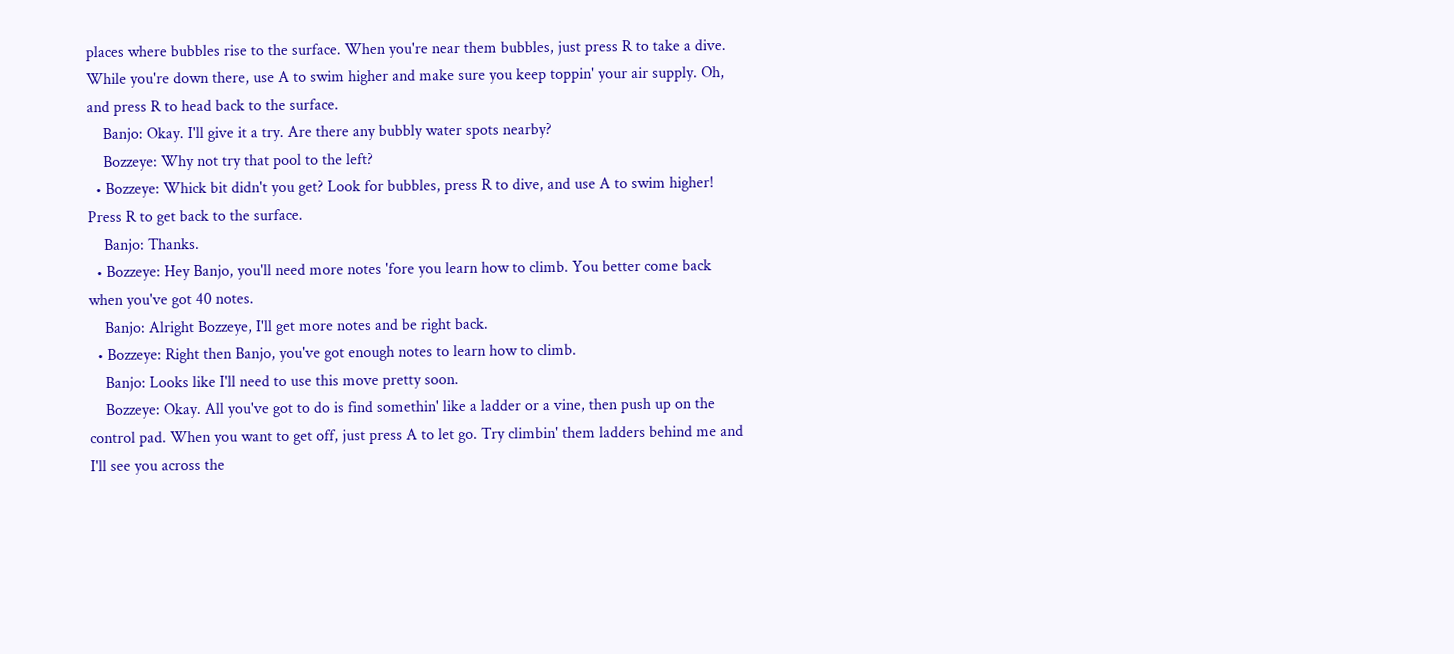places where bubbles rise to the surface. When you're near them bubbles, just press R to take a dive. While you're down there, use A to swim higher and make sure you keep toppin' your air supply. Oh, and press R to head back to the surface.
    Banjo: Okay. I'll give it a try. Are there any bubbly water spots nearby?
    Bozzeye: Why not try that pool to the left?
  • Bozzeye: Whick bit didn't you get? Look for bubbles, press R to dive, and use A to swim higher! Press R to get back to the surface.
    Banjo: Thanks.
  • Bozzeye: Hey Banjo, you'll need more notes 'fore you learn how to climb. You better come back when you've got 40 notes.
    Banjo: Alright Bozzeye, I'll get more notes and be right back.
  • Bozzeye: Right then Banjo, you've got enough notes to learn how to climb.
    Banjo: Looks like I'll need to use this move pretty soon.
    Bozzeye: Okay. All you've got to do is find somethin' like a ladder or a vine, then push up on the control pad. When you want to get off, just press A to let go. Try climbin' them ladders behind me and I'll see you across the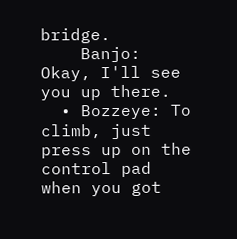bridge.
    Banjo: Okay, I'll see you up there.
  • Bozzeye: To climb, just press up on the control pad when you got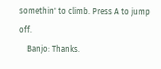somethin' to climb. Press A to jump off.
    Banjo: Thanks.